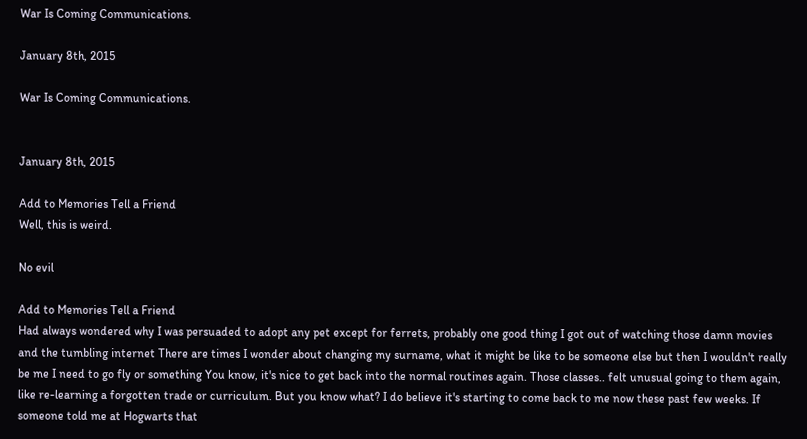War Is Coming Communications.

January 8th, 2015

War Is Coming Communications.


January 8th, 2015

Add to Memories Tell a Friend
Well, this is weird.

No evil

Add to Memories Tell a Friend
Had always wondered why I was persuaded to adopt any pet except for ferrets, probably one good thing I got out of watching those damn movies and the tumbling internet There are times I wonder about changing my surname, what it might be like to be someone else but then I wouldn't really be me I need to go fly or something You know, it's nice to get back into the normal routines again. Those classes.. felt unusual going to them again, like re-learning a forgotten trade or curriculum. But you know what? I do believe it's starting to come back to me now these past few weeks. If someone told me at Hogwarts that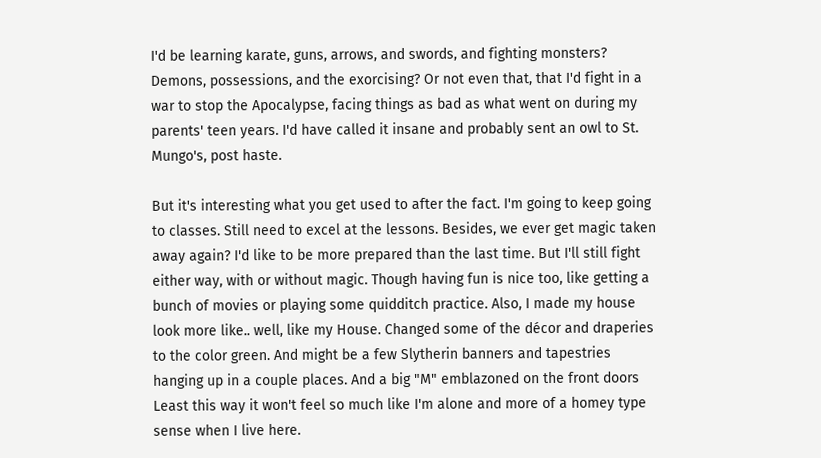I'd be learning karate, guns, arrows, and swords, and fighting monsters? Demons, possessions, and the exorcising? Or not even that, that I'd fight in a war to stop the Apocalypse, facing things as bad as what went on during my parents' teen years. I'd have called it insane and probably sent an owl to St. Mungo's, post haste.

But it's interesting what you get used to after the fact. I'm going to keep going to classes. Still need to excel at the lessons. Besides, we ever get magic taken away again? I'd like to be more prepared than the last time. But I'll still fight either way, with or without magic. Though having fun is nice too, like getting a bunch of movies or playing some quidditch practice. Also, I made my house look more like.. well, like my House. Changed some of the décor and draperies to the color green. And might be a few Slytherin banners and tapestries hanging up in a couple places. And a big "M" emblazoned on the front doors Least this way it won't feel so much like I'm alone and more of a homey type sense when I live here.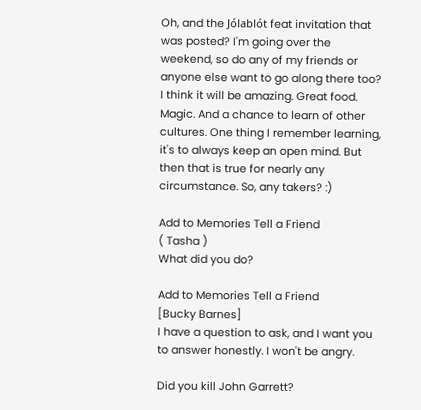Oh, and the Jólablót feat invitation that was posted? I'm going over the weekend, so do any of my friends or anyone else want to go along there too? I think it will be amazing. Great food. Magic. And a chance to learn of other cultures. One thing I remember learning, it's to always keep an open mind. But then that is true for nearly any circumstance. So, any takers? :)

Add to Memories Tell a Friend
( Tasha )
What did you do?

Add to Memories Tell a Friend
[Bucky Barnes]
I have a question to ask, and I want you to answer honestly. I won't be angry.

Did you kill John Garrett?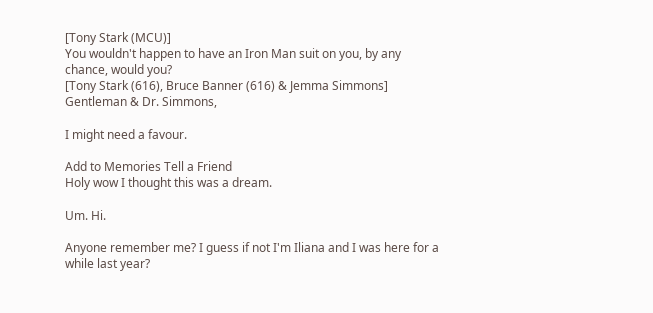[Tony Stark (MCU)]
You wouldn't happen to have an Iron Man suit on you, by any chance, would you?
[Tony Stark (616), Bruce Banner (616) & Jemma Simmons]
Gentleman & Dr. Simmons,

I might need a favour.

Add to Memories Tell a Friend
Holy wow I thought this was a dream.

Um. Hi.

Anyone remember me? I guess if not I'm Iliana and I was here for a while last year?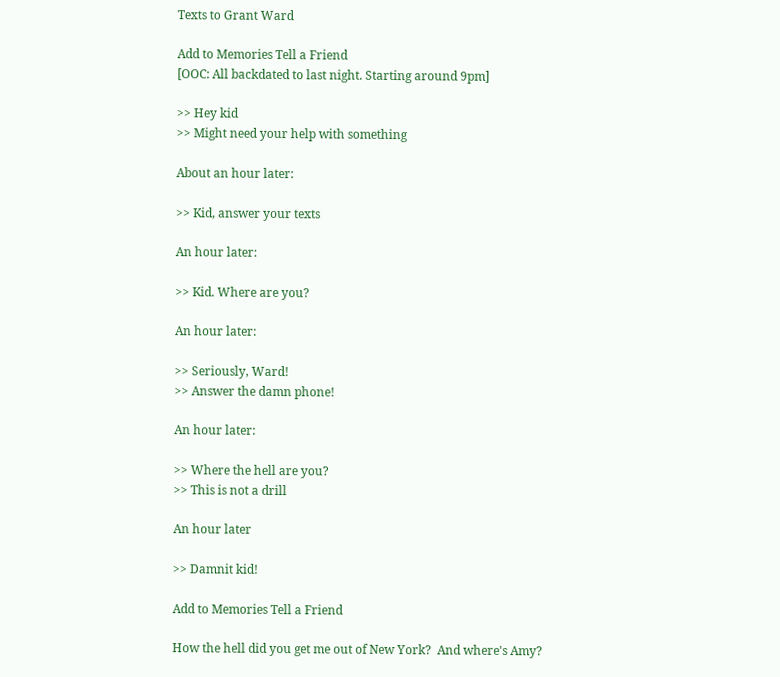Texts to Grant Ward

Add to Memories Tell a Friend
[OOC: All backdated to last night. Starting around 9pm]

>> Hey kid
>> Might need your help with something

About an hour later:

>> Kid, answer your texts

An hour later:

>> Kid. Where are you?

An hour later:

>> Seriously, Ward!
>> Answer the damn phone!

An hour later:

>> Where the hell are you?
>> This is not a drill

An hour later

>> Damnit kid!

Add to Memories Tell a Friend

How the hell did you get me out of New York?  And where's Amy?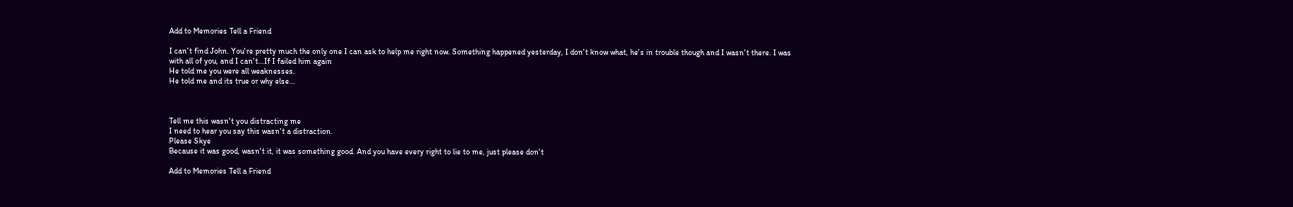Add to Memories Tell a Friend

I can't find John. You're pretty much the only one I can ask to help me right now. Something happened yesterday, I don't know what, he's in trouble though and I wasn't there. I was with all of you, and I can't...If I failed him again
He told me you were all weaknesses.
He told me and its true or why else...



Tell me this wasn't you distracting me
I need to hear you say this wasn't a distraction.
Please Skye
Because it was good, wasn't it, it was something good. And you have every right to lie to me, just please don't

Add to Memories Tell a Friend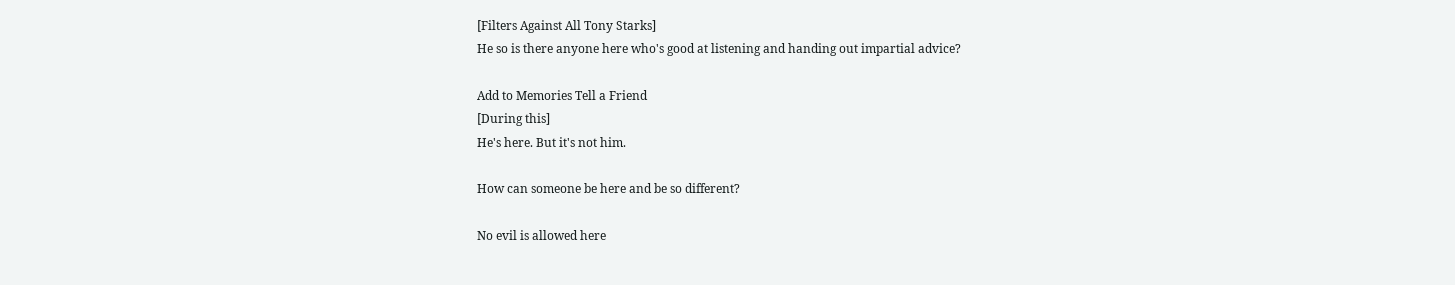[Filters Against All Tony Starks]
He so is there anyone here who's good at listening and handing out impartial advice?

Add to Memories Tell a Friend
[During this]
He's here. But it's not him.

How can someone be here and be so different?

No evil is allowed here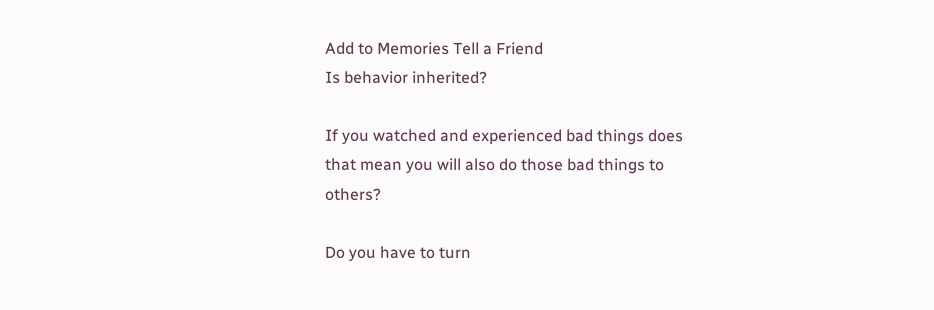Add to Memories Tell a Friend
Is behavior inherited?

If you watched and experienced bad things does that mean you will also do those bad things to others?

Do you have to turn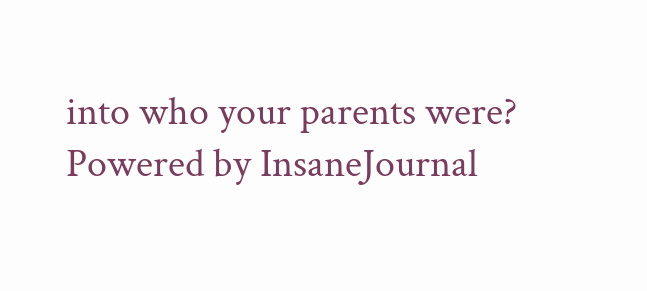into who your parents were?
Powered by InsaneJournal